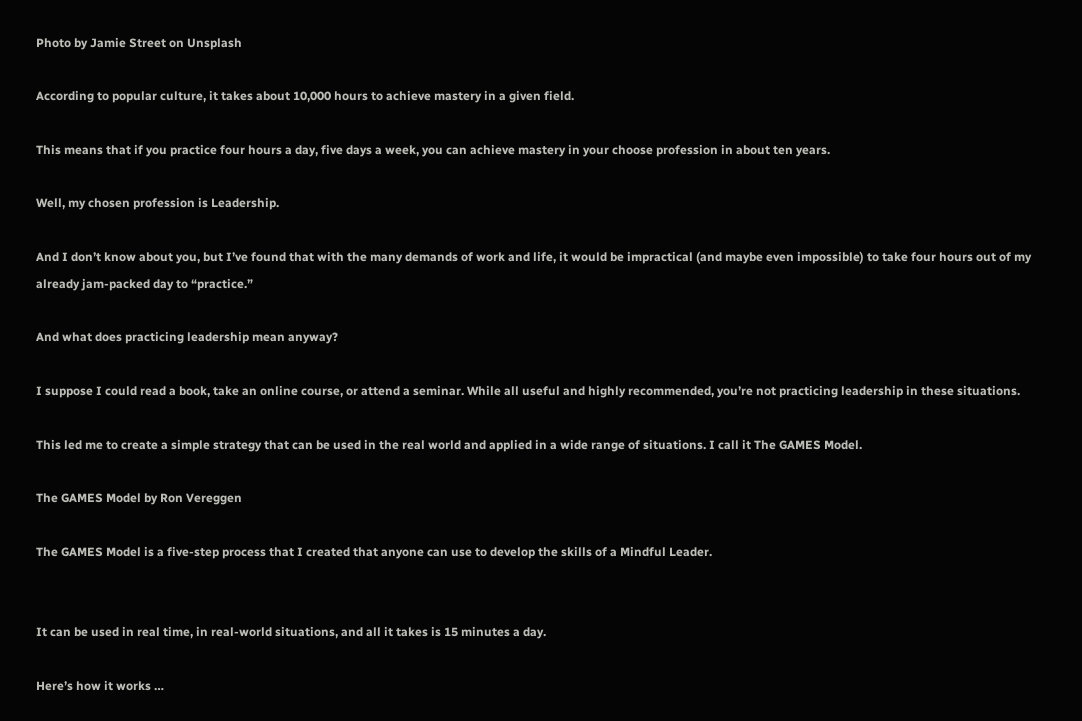Photo by Jamie Street on Unsplash

According to popular culture, it takes about 10,000 hours to achieve mastery in a given field.

This means that if you practice four hours a day, five days a week, you can achieve mastery in your choose profession in about ten years.

Well, my chosen profession is Leadership.

And I don’t know about you, but I’ve found that with the many demands of work and life, it would be impractical (and maybe even impossible) to take four hours out of my already jam-packed day to “practice.”

And what does practicing leadership mean anyway?

I suppose I could read a book, take an online course, or attend a seminar. While all useful and highly recommended, you’re not practicing leadership in these situations.

This led me to create a simple strategy that can be used in the real world and applied in a wide range of situations. I call it The GAMES Model.

The GAMES Model by Ron Vereggen

The GAMES Model is a five-step process that I created that anyone can use to develop the skills of a Mindful Leader.


It can be used in real time, in real-world situations, and all it takes is 15 minutes a day.

Here’s how it works …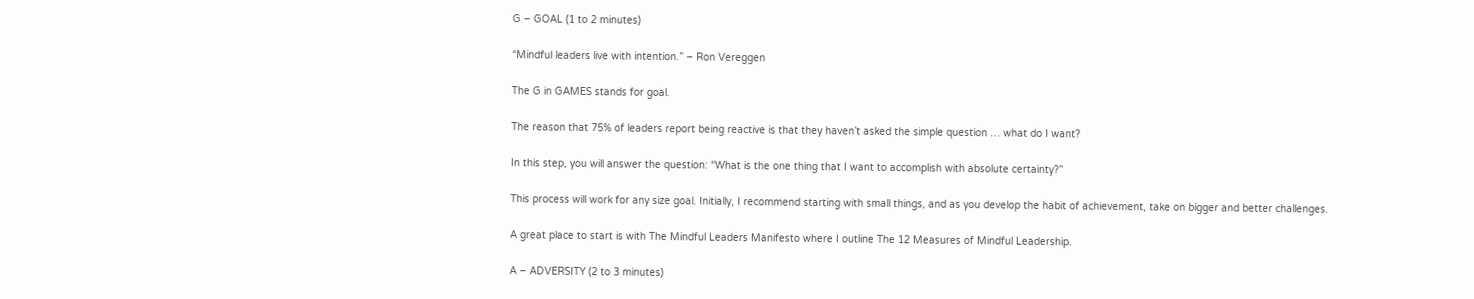G – GOAL (1 to 2 minutes)

“Mindful leaders live with intention.” – Ron Vereggen

The G in GAMES stands for goal.

The reason that 75% of leaders report being reactive is that they haven’t asked the simple question … what do I want?

In this step, you will answer the question: “What is the one thing that I want to accomplish with absolute certainty?”

This process will work for any size goal. Initially, I recommend starting with small things, and as you develop the habit of achievement, take on bigger and better challenges.

A great place to start is with The Mindful Leaders Manifesto where I outline The 12 Measures of Mindful Leadership.

A – ADVERSITY (2 to 3 minutes)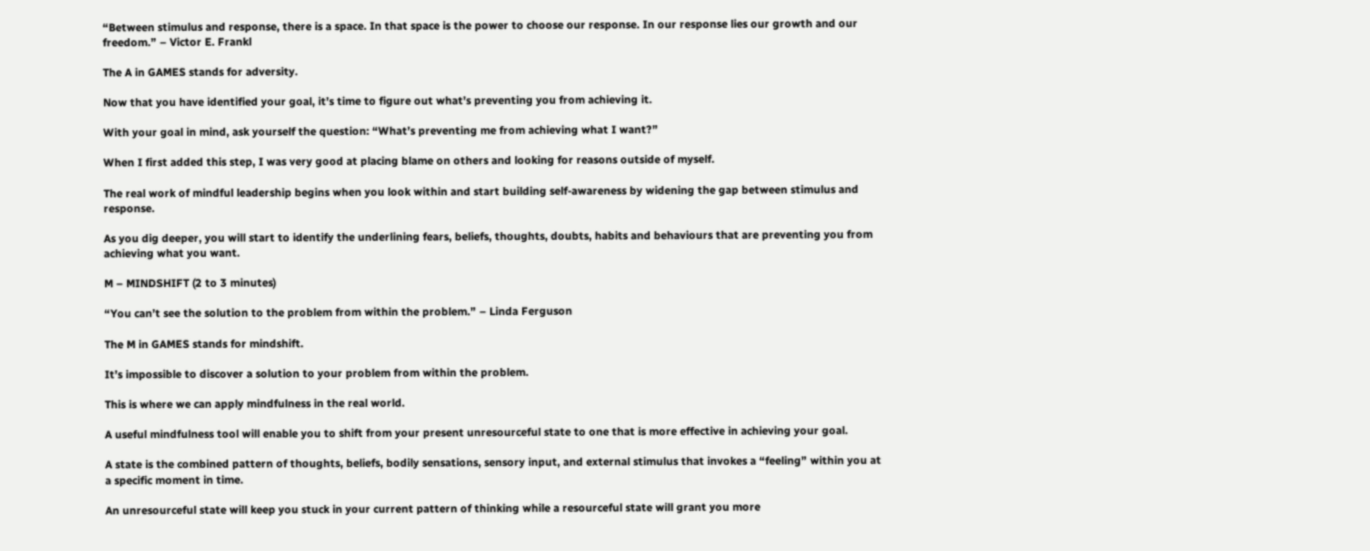“Between stimulus and response, there is a space. In that space is the power to choose our response. In our response lies our growth and our freedom.” – Victor E. Frankl

The A in GAMES stands for adversity.

Now that you have identified your goal, it’s time to figure out what’s preventing you from achieving it.

With your goal in mind, ask yourself the question: “What’s preventing me from achieving what I want?”

When I first added this step, I was very good at placing blame on others and looking for reasons outside of myself.

The real work of mindful leadership begins when you look within and start building self-awareness by widening the gap between stimulus and response.

As you dig deeper, you will start to identify the underlining fears, beliefs, thoughts, doubts, habits and behaviours that are preventing you from achieving what you want.

M – MINDSHIFT (2 to 3 minutes)

“You can’t see the solution to the problem from within the problem.” – Linda Ferguson

The M in GAMES stands for mindshift.

It’s impossible to discover a solution to your problem from within the problem.

This is where we can apply mindfulness in the real world.

A useful mindfulness tool will enable you to shift from your present unresourceful state to one that is more effective in achieving your goal.

A state is the combined pattern of thoughts, beliefs, bodily sensations, sensory input, and external stimulus that invokes a “feeling” within you at a specific moment in time.

An unresourceful state will keep you stuck in your current pattern of thinking while a resourceful state will grant you more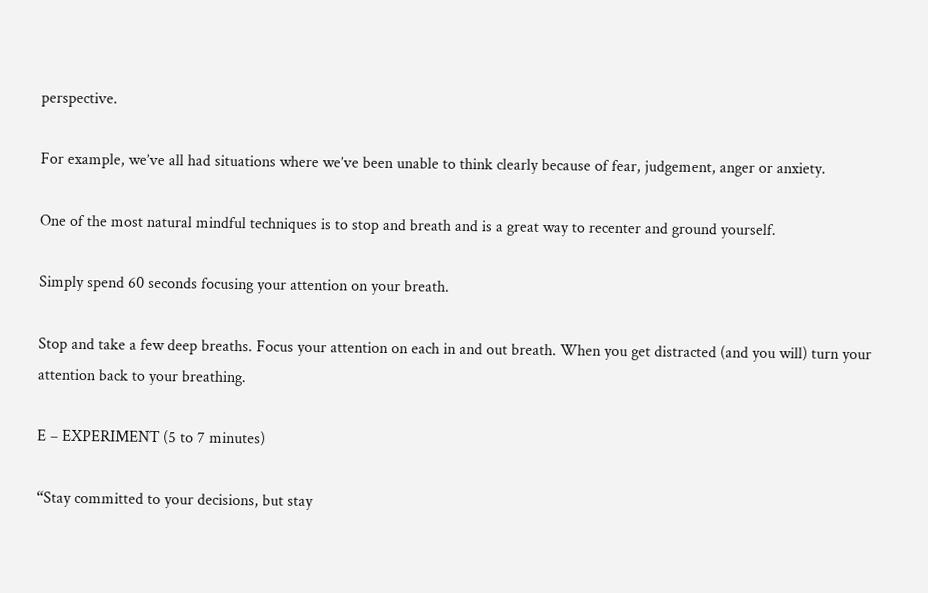perspective.

For example, we’ve all had situations where we’ve been unable to think clearly because of fear, judgement, anger or anxiety.

One of the most natural mindful techniques is to stop and breath and is a great way to recenter and ground yourself.

Simply spend 60 seconds focusing your attention on your breath.

Stop and take a few deep breaths. Focus your attention on each in and out breath. When you get distracted (and you will) turn your attention back to your breathing.

E – EXPERIMENT (5 to 7 minutes)

“Stay committed to your decisions, but stay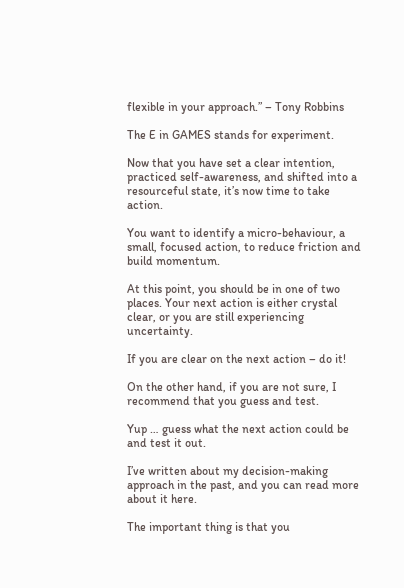flexible in your approach.” – Tony Robbins

The E in GAMES stands for experiment.

Now that you have set a clear intention, practiced self-awareness, and shifted into a resourceful state, it’s now time to take action.

You want to identify a micro-behaviour, a small, focused action, to reduce friction and build momentum.

At this point, you should be in one of two places. Your next action is either crystal clear, or you are still experiencing uncertainty.

If you are clear on the next action – do it!

On the other hand, if you are not sure, I recommend that you guess and test.

Yup … guess what the next action could be and test it out.

I’ve written about my decision-making approach in the past, and you can read more about it here.

The important thing is that you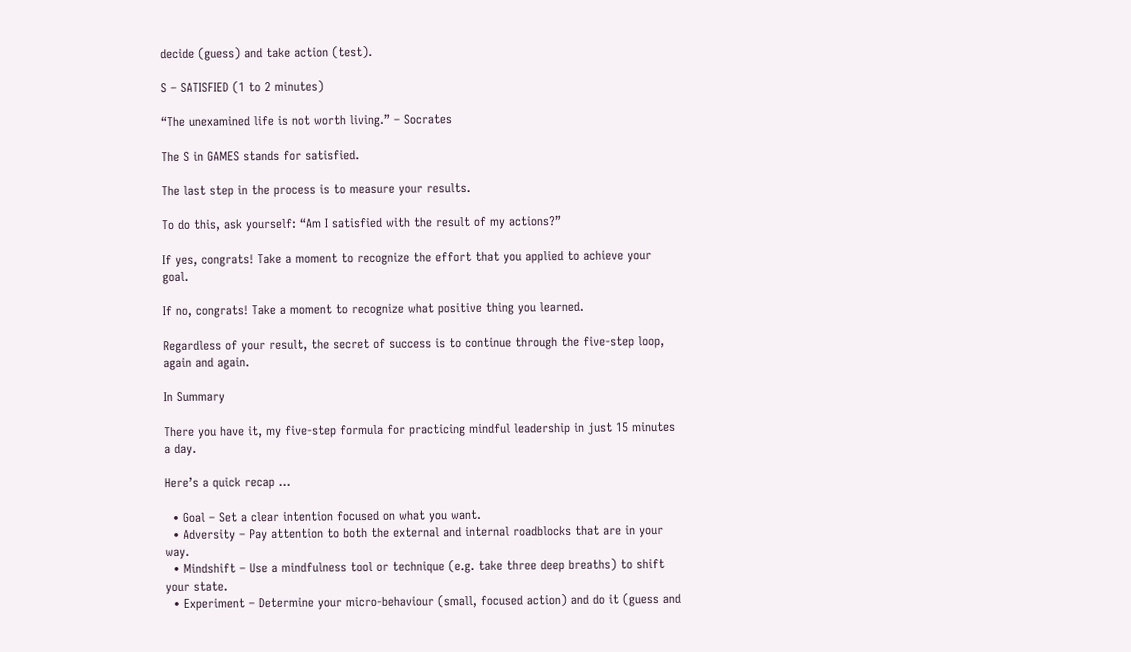decide (guess) and take action (test).

S – SATISFIED (1 to 2 minutes)

“The unexamined life is not worth living.” – Socrates

The S in GAMES stands for satisfied.

The last step in the process is to measure your results.

To do this, ask yourself: “Am I satisfied with the result of my actions?”

If yes, congrats! Take a moment to recognize the effort that you applied to achieve your goal.

If no, congrats! Take a moment to recognize what positive thing you learned.

Regardless of your result, the secret of success is to continue through the five-step loop, again and again.

In Summary

There you have it, my five-step formula for practicing mindful leadership in just 15 minutes a day.

Here’s a quick recap …

  • Goal – Set a clear intention focused on what you want.
  • Adversity – Pay attention to both the external and internal roadblocks that are in your way.
  • Mindshift – Use a mindfulness tool or technique (e.g. take three deep breaths) to shift your state.
  • Experiment – Determine your micro-behaviour (small, focused action) and do it (guess and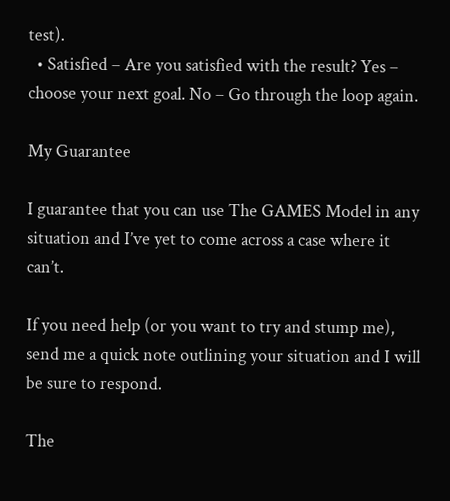test).
  • Satisfied – Are you satisfied with the result? Yes – choose your next goal. No – Go through the loop again.

My Guarantee

I guarantee that you can use The GAMES Model in any situation and I’ve yet to come across a case where it can’t.

If you need help (or you want to try and stump me), send me a quick note outlining your situation and I will be sure to respond.

The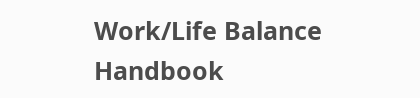Work/Life Balance Handbook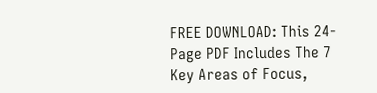FREE DOWNLOAD: This 24-Page PDF Includes The 7 Key Areas of Focus,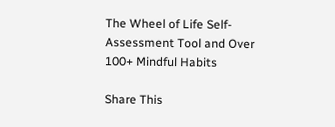The Wheel of Life Self-Assessment Tool and Over 100+ Mindful Habits

Share This